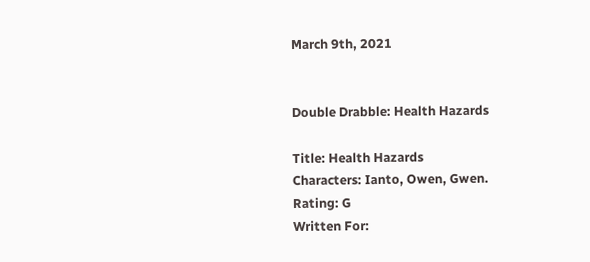March 9th, 2021


Double Drabble: Health Hazards

Title: Health Hazards
Characters: Ianto, Owen, Gwen.
Rating: G
Written For: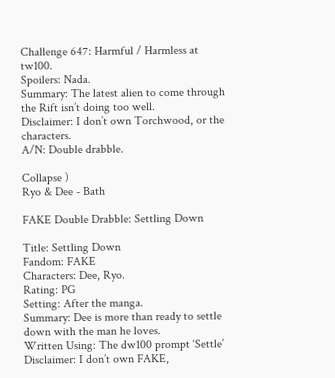Challenge 647: Harmful / Harmless at tw100.
Spoilers: Nada.
Summary: The latest alien to come through the Rift isn’t doing too well.
Disclaimer: I don’t own Torchwood, or the characters.
A/N: Double drabble.

Collapse )
Ryo & Dee - Bath

FAKE Double Drabble: Settling Down

Title: Settling Down
Fandom: FAKE
Characters: Dee, Ryo.
Rating: PG
Setting: After the manga.
Summary: Dee is more than ready to settle down with the man he loves.
Written Using: The dw100 prompt ‘Settle’
Disclaimer: I don’t own FAKE,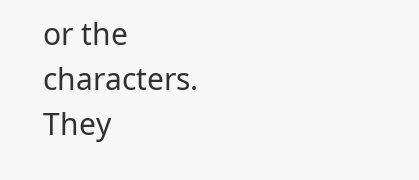or the characters. They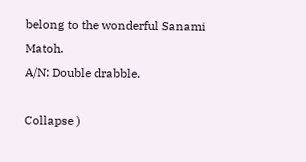belong to the wonderful Sanami Matoh.
A/N: Double drabble.

Collapse )